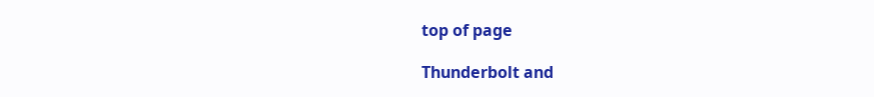top of page

Thunderbolt and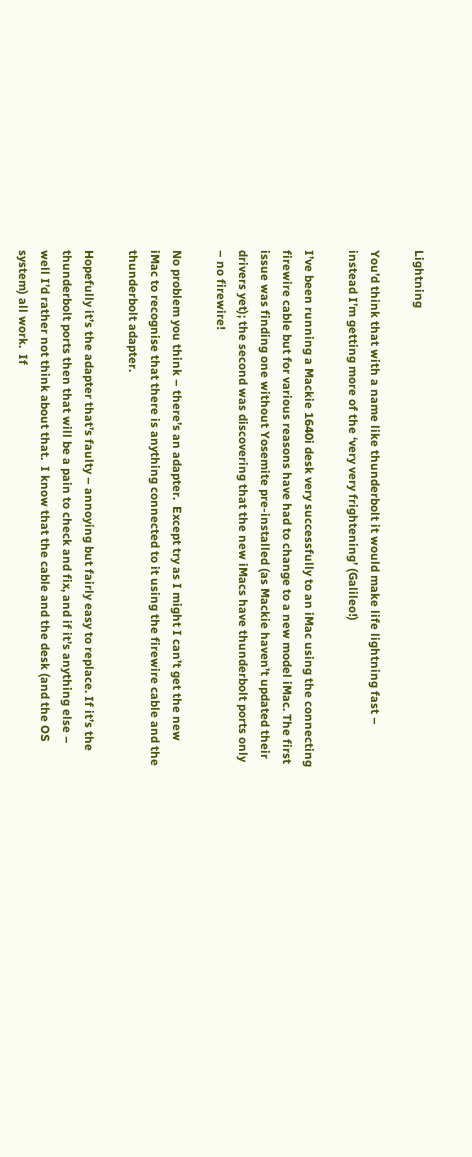Lightning

You’d think that with a name like thunderbolt it would make life lightning fast – instead I’m getting more of the ‘very very frightening’ (Galileo!)

I’ve been running a Mackie 1640i desk very successfully to an iMac using the connecting firewire cable but for various reasons have had to change to a new model iMac. The first issue was finding one without Yosemite pre-installed (as Mackie haven’t updated their drivers yet); the second was discovering that the new iMacs have thunderbolt ports only – no firewire!

No problem you think – there’s an adapter.  Except try as I might I can’t get the new iMac to recognise that there is anything connected to it using the firewire cable and the thunderbolt adapter.

Hopefully it’s the adapter that’s faulty – annoying but fairly easy to replace. If it’s the thunderbolt ports then that will be a pain to check and fix, and if it’s anything else – well I’d rather not think about that.  I know that the cable and the desk (and the OS system) all work.  If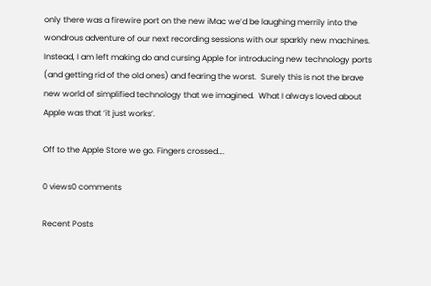only there was a firewire port on the new iMac we’d be laughing merrily into the wondrous adventure of our next recording sessions with our sparkly new machines.  Instead, I am left making do and cursing Apple for introducing new technology ports (and getting rid of the old ones) and fearing the worst.  Surely this is not the brave new world of simplified technology that we imagined.  What I always loved about Apple was that ‘it just works’.

Off to the Apple Store we go. Fingers crossed….

0 views0 comments

Recent Posts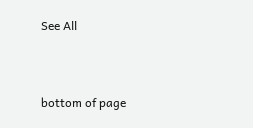See All


bottom of page